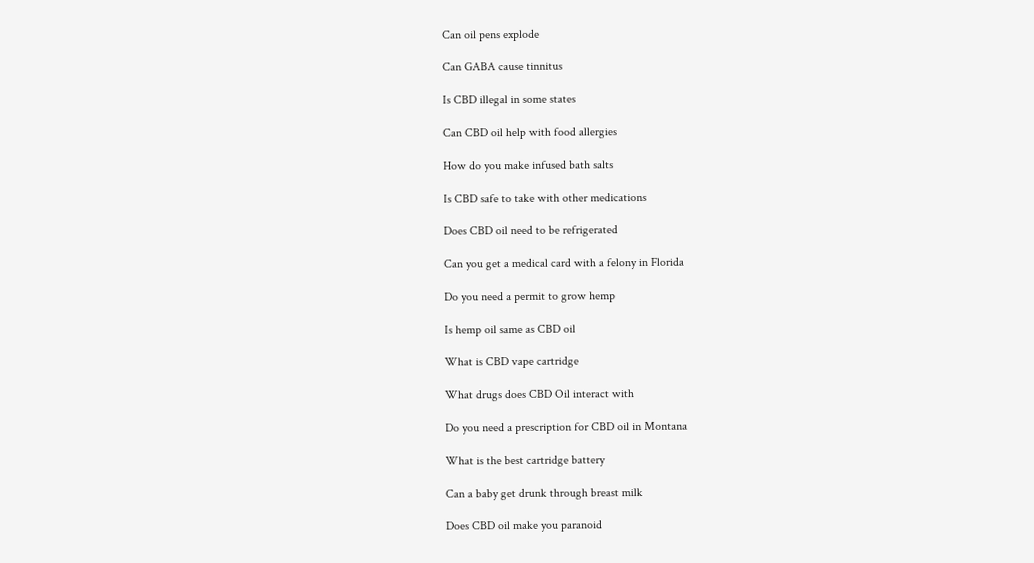Can oil pens explode

Can GABA cause tinnitus

Is CBD illegal in some states

Can CBD oil help with food allergies

How do you make infused bath salts

Is CBD safe to take with other medications

Does CBD oil need to be refrigerated

Can you get a medical card with a felony in Florida

Do you need a permit to grow hemp

Is hemp oil same as CBD oil

What is CBD vape cartridge

What drugs does CBD Oil interact with

Do you need a prescription for CBD oil in Montana

What is the best cartridge battery

Can a baby get drunk through breast milk

Does CBD oil make you paranoid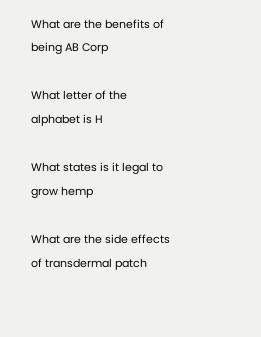What are the benefits of being AB Corp

What letter of the alphabet is H

What states is it legal to grow hemp

What are the side effects of transdermal patch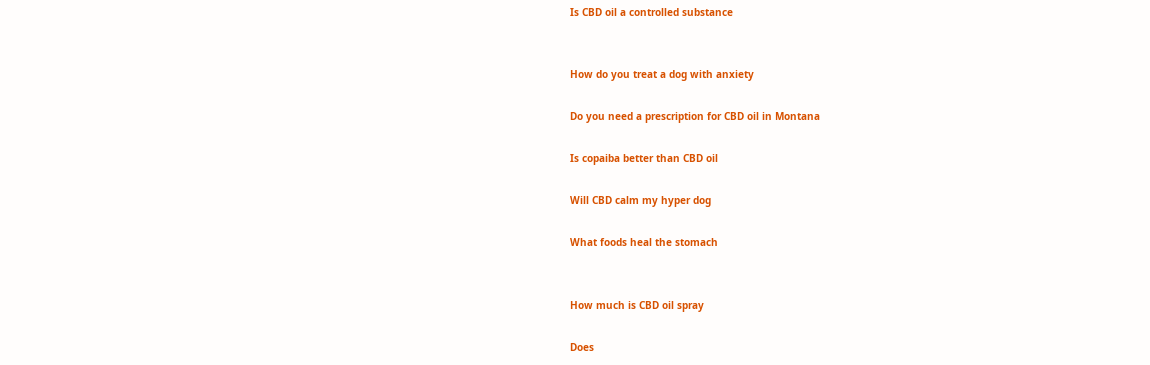Is CBD oil a controlled substance


How do you treat a dog with anxiety

Do you need a prescription for CBD oil in Montana

Is copaiba better than CBD oil

Will CBD calm my hyper dog

What foods heal the stomach


How much is CBD oil spray

Does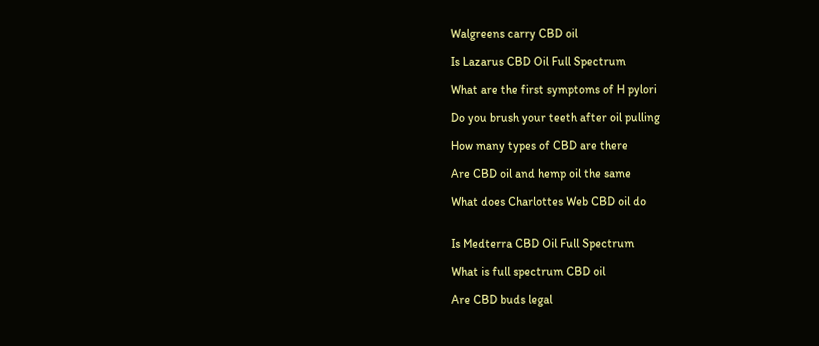Walgreens carry CBD oil

Is Lazarus CBD Oil Full Spectrum

What are the first symptoms of H pylori

Do you brush your teeth after oil pulling

How many types of CBD are there

Are CBD oil and hemp oil the same

What does Charlottes Web CBD oil do


Is Medterra CBD Oil Full Spectrum

What is full spectrum CBD oil

Are CBD buds legal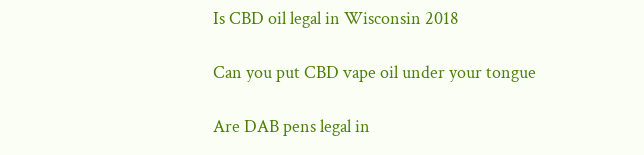Is CBD oil legal in Wisconsin 2018

Can you put CBD vape oil under your tongue

Are DAB pens legal in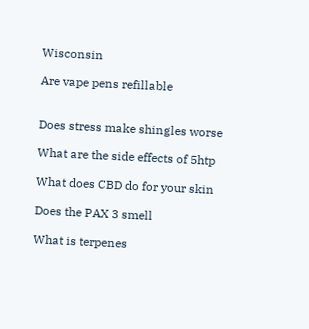Wisconsin

Are vape pens refillable


Does stress make shingles worse

What are the side effects of 5htp

What does CBD do for your skin

Does the PAX 3 smell

What is terpenes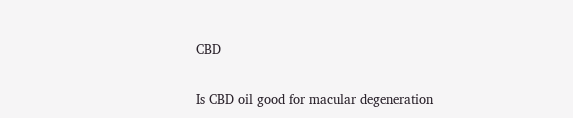CBD

Is CBD oil good for macular degeneration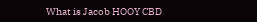What is Jacob HOOY CBD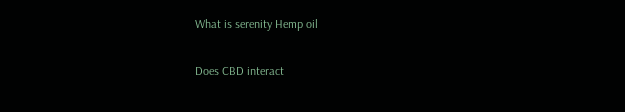What is serenity Hemp oil

Does CBD interact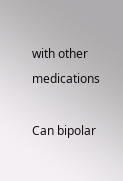with other medications

Can bipolar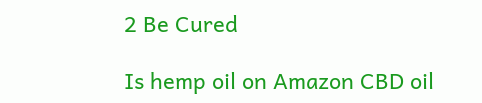2 Be Cured

Is hemp oil on Amazon CBD oil